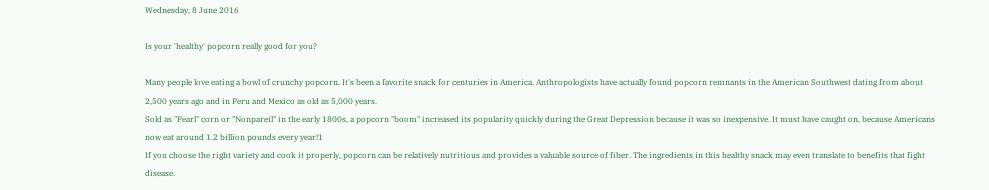Wednesday, 8 June 2016

Is your 'healthy' popcorn really good for you?

Many people love eating a bowl of crunchy popcorn. It's been a favorite snack for centuries in America. Anthropologists have actually found popcorn remnants in the American Southwest dating from about 2,500 years ago and in Peru and Mexico as old as 5,000 years.
Sold as "Pearl" corn or "Nonpareil" in the early 1800s, a popcorn "boom" increased its popularity quickly during the Great Depression because it was so inexpensive. It must have caught on, because Americans now eat around 1.2 billion pounds every year!1
If you choose the right variety and cook it properly, popcorn can be relatively nutritious and provides a valuable source of fiber. The ingredients in this healthy snack may even translate to benefits that fight disease.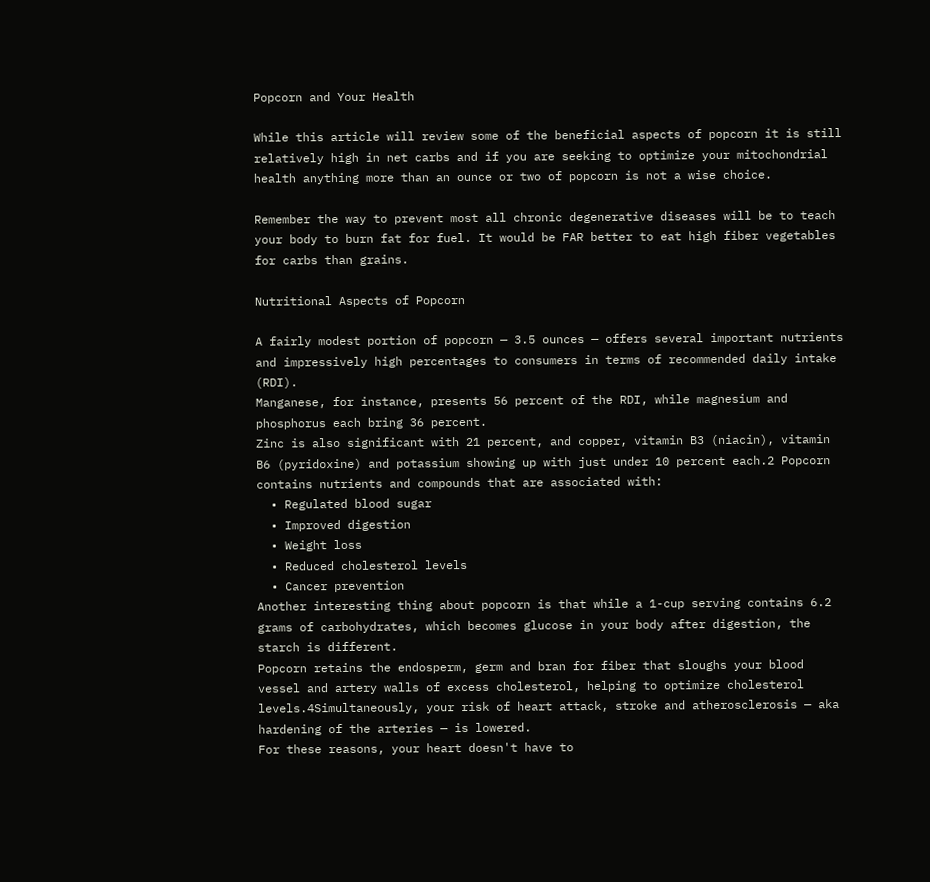Popcorn and Your Health

While this article will review some of the beneficial aspects of popcorn it is still relatively high in net carbs and if you are seeking to optimize your mitochondrial health anything more than an ounce or two of popcorn is not a wise choice.

Remember the way to prevent most all chronic degenerative diseases will be to teach your body to burn fat for fuel. It would be FAR better to eat high fiber vegetables for carbs than grains.

Nutritional Aspects of Popcorn

A fairly modest portion of popcorn — 3.5 ounces — offers several important nutrients and impressively high percentages to consumers in terms of recommended daily intake (RDI).
Manganese, for instance, presents 56 percent of the RDI, while magnesium and phosphorus each bring 36 percent.
Zinc is also significant with 21 percent, and copper, vitamin B3 (niacin), vitamin B6 (pyridoxine) and potassium showing up with just under 10 percent each.2 Popcorn contains nutrients and compounds that are associated with:
  • Regulated blood sugar
  • Improved digestion
  • Weight loss
  • Reduced cholesterol levels
  • Cancer prevention
Another interesting thing about popcorn is that while a 1-cup serving contains 6.2 grams of carbohydrates, which becomes glucose in your body after digestion, the starch is different.
Popcorn retains the endosperm, germ and bran for fiber that sloughs your blood vessel and artery walls of excess cholesterol, helping to optimize cholesterol levels.4Simultaneously, your risk of heart attack, stroke and atherosclerosis — aka hardening of the arteries — is lowered.
For these reasons, your heart doesn't have to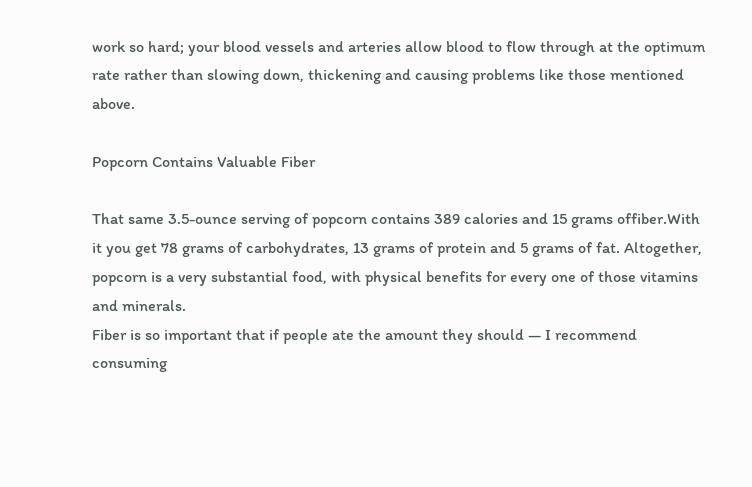work so hard; your blood vessels and arteries allow blood to flow through at the optimum rate rather than slowing down, thickening and causing problems like those mentioned above.

Popcorn Contains Valuable Fiber

That same 3.5-ounce serving of popcorn contains 389 calories and 15 grams offiber.With it you get 78 grams of carbohydrates, 13 grams of protein and 5 grams of fat. Altogether, popcorn is a very substantial food, with physical benefits for every one of those vitamins and minerals.
Fiber is so important that if people ate the amount they should — I recommend consuming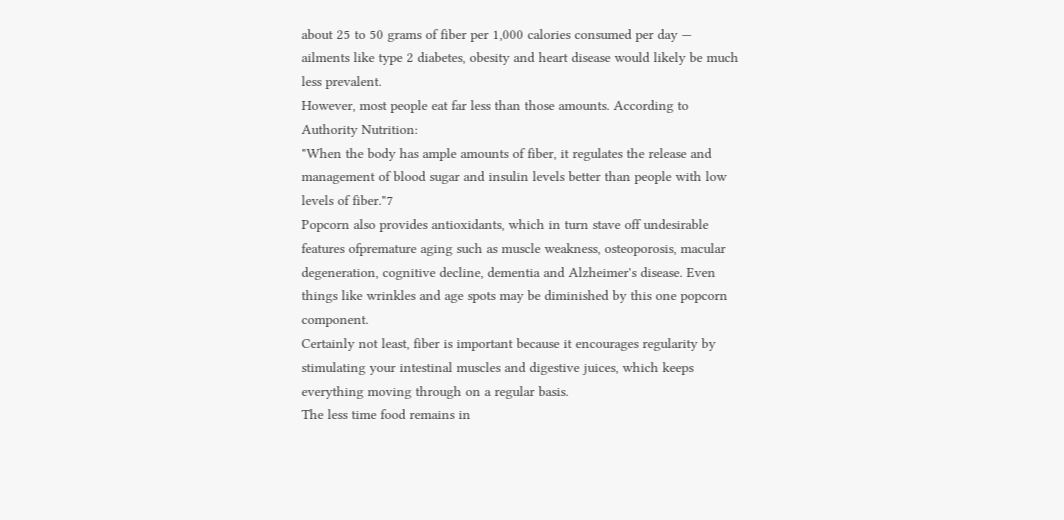about 25 to 50 grams of fiber per 1,000 calories consumed per day — ailments like type 2 diabetes, obesity and heart disease would likely be much less prevalent.
However, most people eat far less than those amounts. According to Authority Nutrition:
"When the body has ample amounts of fiber, it regulates the release and management of blood sugar and insulin levels better than people with low levels of fiber."7
Popcorn also provides antioxidants, which in turn stave off undesirable features ofpremature aging such as muscle weakness, osteoporosis, macular degeneration, cognitive decline, dementia and Alzheimer's disease. Even things like wrinkles and age spots may be diminished by this one popcorn component.
Certainly not least, fiber is important because it encourages regularity by stimulating your intestinal muscles and digestive juices, which keeps everything moving through on a regular basis.
The less time food remains in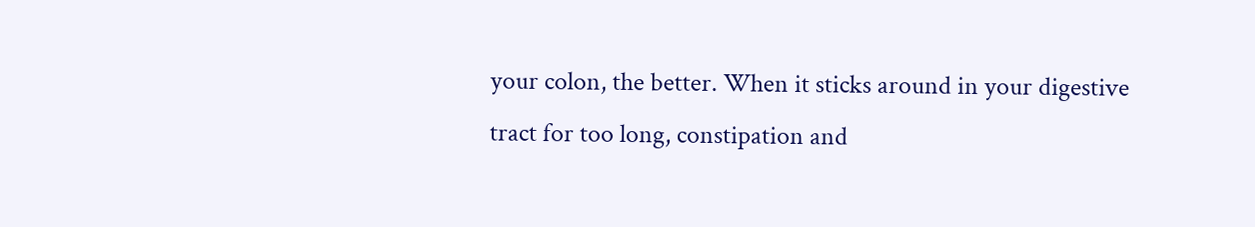your colon, the better. When it sticks around in your digestive tract for too long, constipation and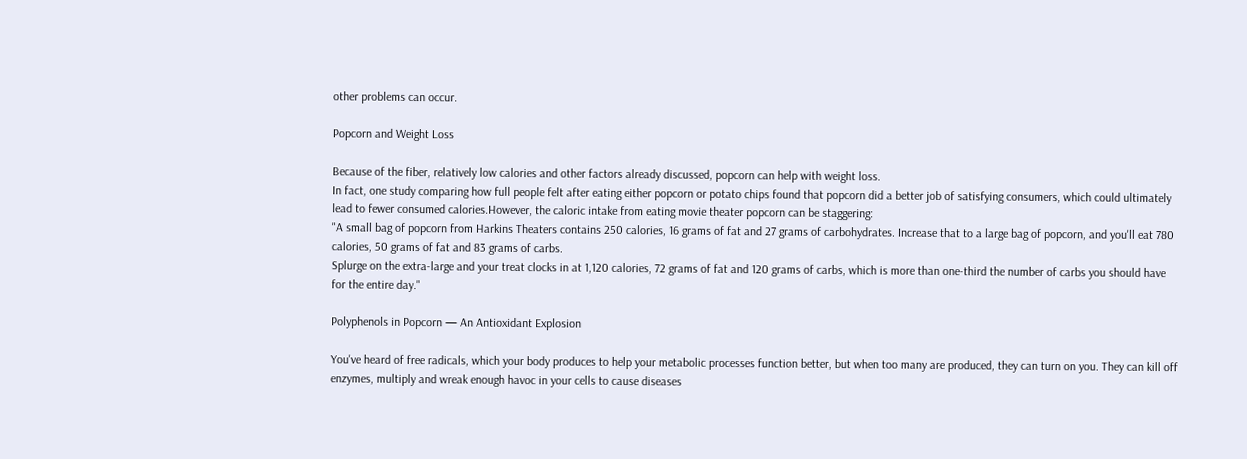other problems can occur.

Popcorn and Weight Loss

Because of the fiber, relatively low calories and other factors already discussed, popcorn can help with weight loss.
In fact, one study comparing how full people felt after eating either popcorn or potato chips found that popcorn did a better job of satisfying consumers, which could ultimately lead to fewer consumed calories.However, the caloric intake from eating movie theater popcorn can be staggering:
"A small bag of popcorn from Harkins Theaters contains 250 calories, 16 grams of fat and 27 grams of carbohydrates. Increase that to a large bag of popcorn, and you'll eat 780 calories, 50 grams of fat and 83 grams of carbs.
Splurge on the extra-large and your treat clocks in at 1,120 calories, 72 grams of fat and 120 grams of carbs, which is more than one-third the number of carbs you should have for the entire day."

Polyphenols in Popcorn — An Antioxidant Explosion

You've heard of free radicals, which your body produces to help your metabolic processes function better, but when too many are produced, they can turn on you. They can kill off enzymes, multiply and wreak enough havoc in your cells to cause diseases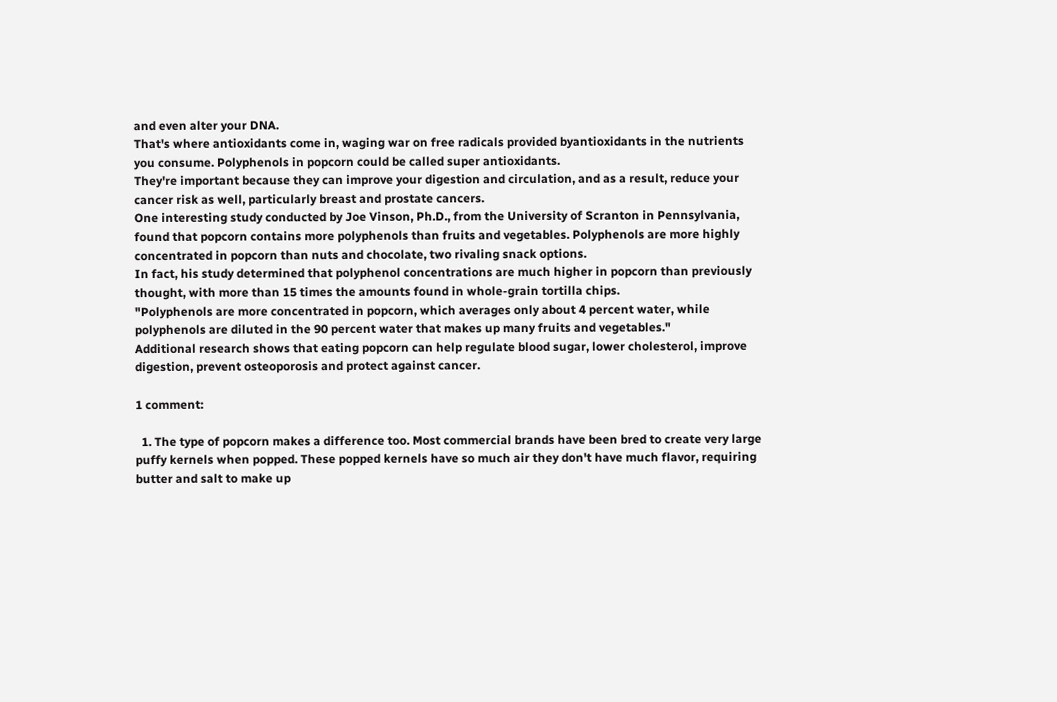and even alter your DNA.
That's where antioxidants come in, waging war on free radicals provided byantioxidants in the nutrients you consume. Polyphenols in popcorn could be called super antioxidants.
They're important because they can improve your digestion and circulation, and as a result, reduce your cancer risk as well, particularly breast and prostate cancers.
One interesting study conducted by Joe Vinson, Ph.D., from the University of Scranton in Pennsylvania, found that popcorn contains more polyphenols than fruits and vegetables. Polyphenols are more highly concentrated in popcorn than nuts and chocolate, two rivaling snack options.
In fact, his study determined that polyphenol concentrations are much higher in popcorn than previously thought, with more than 15 times the amounts found in whole-grain tortilla chips.
"Polyphenols are more concentrated in popcorn, which averages only about 4 percent water, while polyphenols are diluted in the 90 percent water that makes up many fruits and vegetables."
Additional research shows that eating popcorn can help regulate blood sugar, lower cholesterol, improve digestion, prevent osteoporosis and protect against cancer.

1 comment:

  1. The type of popcorn makes a difference too. Most commercial brands have been bred to create very large puffy kernels when popped. These popped kernels have so much air they don't have much flavor, requiring butter and salt to make up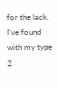for the lack. I've found with my type 2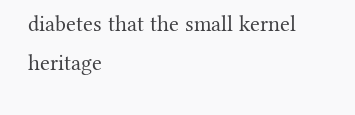diabetes that the small kernel heritage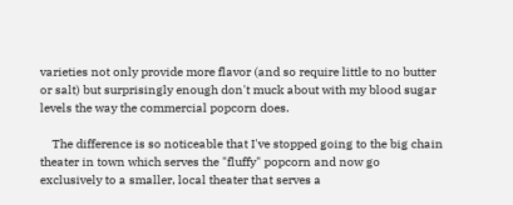varieties not only provide more flavor (and so require little to no butter or salt) but surprisingly enough don't muck about with my blood sugar levels the way the commercial popcorn does.

    The difference is so noticeable that I've stopped going to the big chain theater in town which serves the "fluffy" popcorn and now go exclusively to a smaller, local theater that serves a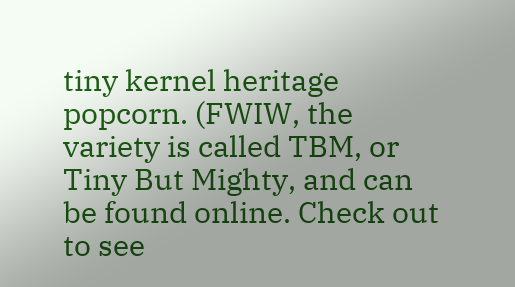tiny kernel heritage popcorn. (FWIW, the variety is called TBM, or Tiny But Mighty, and can be found online. Check out to see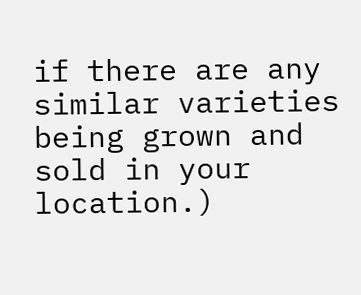if there are any similar varieties being grown and sold in your location.)